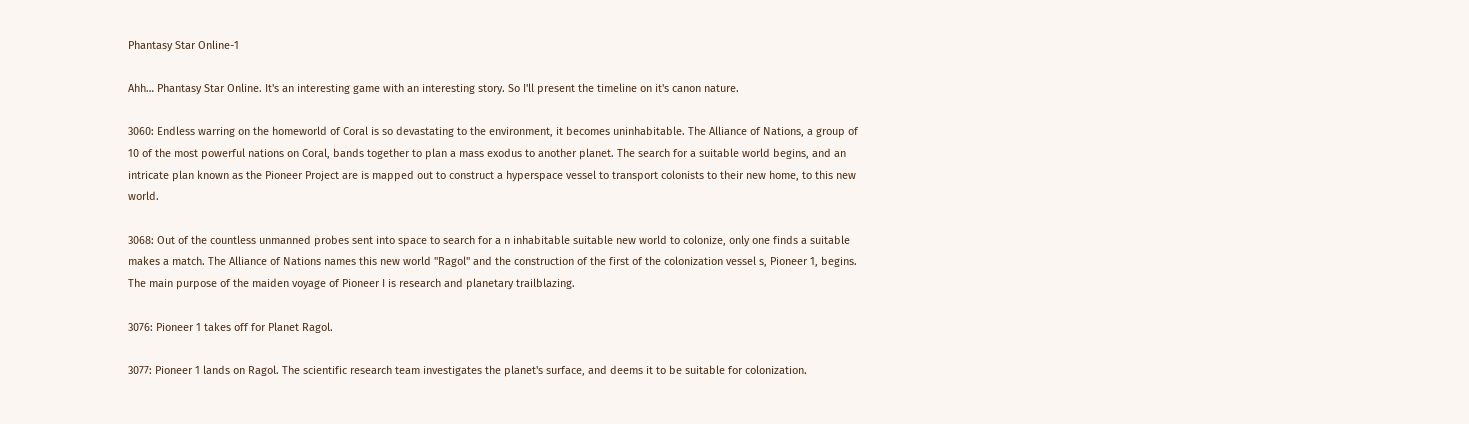Phantasy Star Online-1

Ahh… Phantasy Star Online. It's an interesting game with an interesting story. So I'll present the timeline on it's canon nature.

3060: Endless warring on the homeworld of Coral is so devastating to the environment, it becomes uninhabitable. The Alliance of Nations, a group of 10 of the most powerful nations on Coral, bands together to plan a mass exodus to another planet. The search for a suitable world begins, and an intricate plan known as the Pioneer Project are is mapped out to construct a hyperspace vessel to transport colonists to their new home, to this new world.

3068: Out of the countless unmanned probes sent into space to search for a n inhabitable suitable new world to colonize, only one finds a suitable makes a match. The Alliance of Nations names this new world "Ragol" and the construction of the first of the colonization vessel s, Pioneer 1, begins. The main purpose of the maiden voyage of Pioneer I is research and planetary trailblazing.

3076: Pioneer 1 takes off for Planet Ragol.

3077: Pioneer 1 lands on Ragol. The scientific research team investigates the planet's surface, and deems it to be suitable for colonization.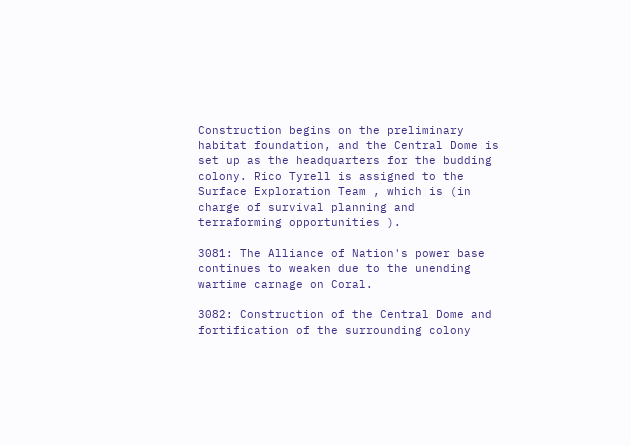Construction begins on the preliminary habitat foundation, and the Central Dome is set up as the headquarters for the budding colony. Rico Tyrell is assigned to the Surface Exploration Team , which is (in charge of survival planning and terraforming opportunities ).

3081: The Alliance of Nation's power base continues to weaken due to the unending wartime carnage on Coral.

3082: Construction of the Central Dome and fortification of the surrounding colony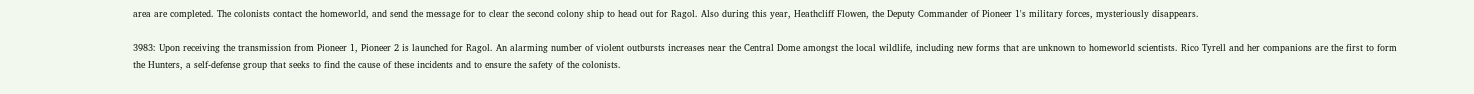area are completed. The colonists contact the homeworld, and send the message for to clear the second colony ship to head out for Ragol. Also during this year, Heathcliff Flowen, the Deputy Commander of Pioneer 1's military forces, mysteriously disappears.

3983: Upon receiving the transmission from Pioneer 1, Pioneer 2 is launched for Ragol. An alarming number of violent outbursts increases near the Central Dome amongst the local wildlife, including new forms that are unknown to homeworld scientists. Rico Tyrell and her companions are the first to form the Hunters, a self-defense group that seeks to find the cause of these incidents and to ensure the safety of the colonists.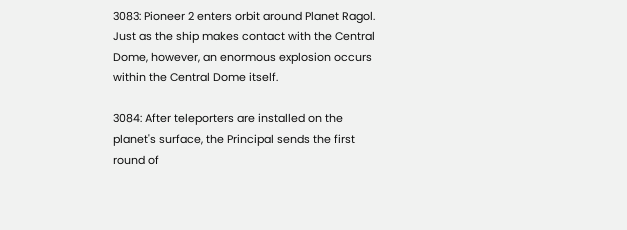3083: Pioneer 2 enters orbit around Planet Ragol. Just as the ship makes contact with the Central Dome, however, an enormous explosion occurs within the Central Dome itself.

3084: After teleporters are installed on the planet's surface, the Principal sends the first round of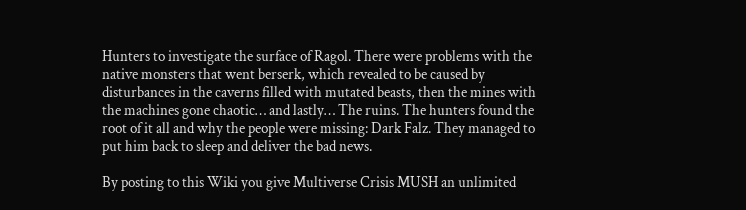Hunters to investigate the surface of Ragol. There were problems with the native monsters that went berserk, which revealed to be caused by disturbances in the caverns filled with mutated beasts, then the mines with the machines gone chaotic… and lastly… The ruins. The hunters found the root of it all and why the people were missing: Dark Falz. They managed to put him back to sleep and deliver the bad news.

By posting to this Wiki you give Multiverse Crisis MUSH an unlimited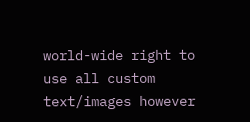world-wide right to use all custom text/images however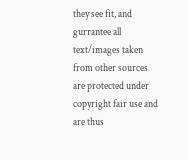they see fit, and gurrantee all text/images taken from other sources are protected under copyright fair use and are thus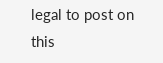legal to post on this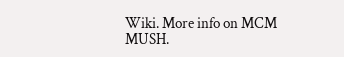Wiki. More info on MCM MUSH.